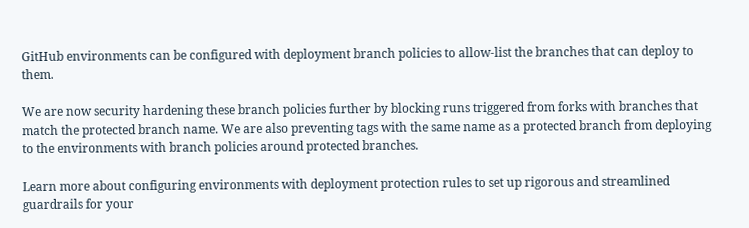GitHub environments can be configured with deployment branch policies to allow-list the branches that can deploy to them.

We are now security hardening these branch policies further by blocking runs triggered from forks with branches that match the protected branch name. We are also preventing tags with the same name as a protected branch from deploying to the environments with branch policies around protected branches.

Learn more about configuring environments with deployment protection rules to set up rigorous and streamlined guardrails for your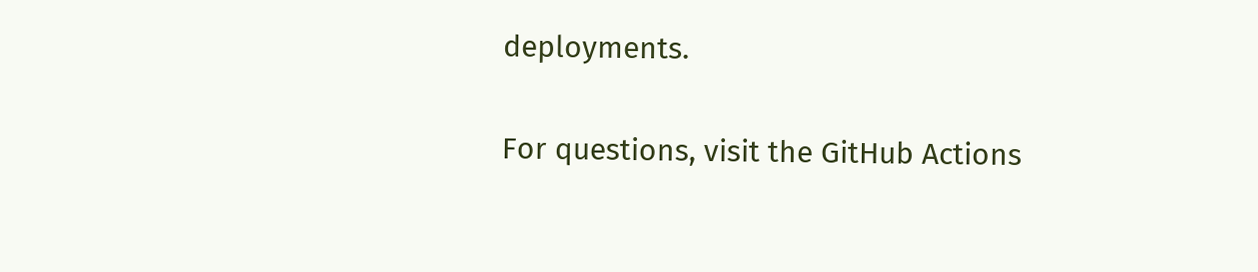deployments.

For questions, visit the GitHub Actions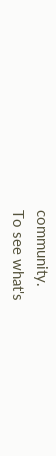community.
To see what's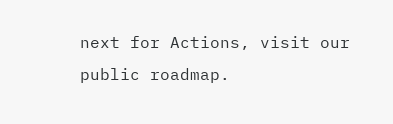next for Actions, visit our public roadmap.